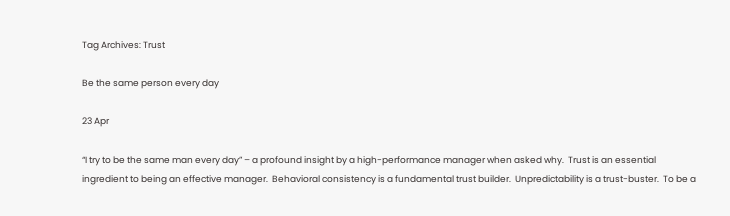Tag Archives: Trust

Be the same person every day

23 Apr

“I try to be the same man every day” – a profound insight by a high-performance manager when asked why.  Trust is an essential ingredient to being an effective manager.  Behavioral consistency is a fundamental trust builder.  Unpredictability is a trust-buster.  To be a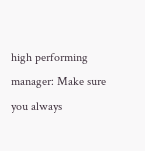high performing manager: Make sure you always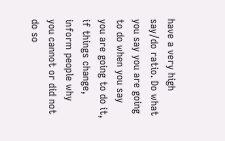have a very high say/do ratio. Do what you say you are going to do when you say you are going to do it, if things change, inform people why you cannot or did not do so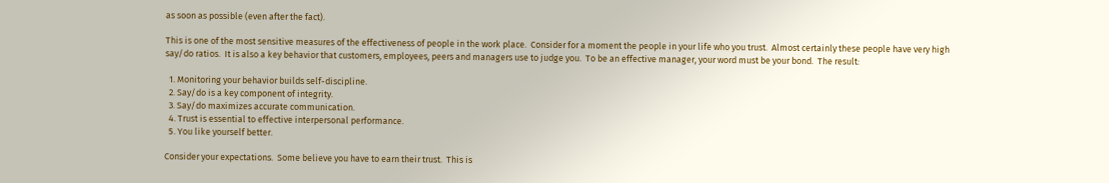as soon as possible (even after the fact).

This is one of the most sensitive measures of the effectiveness of people in the work place.  Consider for a moment the people in your life who you trust.  Almost certainly these people have very high say/do ratios.  It is also a key behavior that customers, employees, peers and managers use to judge you.  To be an effective manager, your word must be your bond.  The result:

  1. Monitoring your behavior builds self-discipline.
  2. Say/do is a key component of integrity.
  3. Say/do maximizes accurate communication.
  4. Trust is essential to effective interpersonal performance.
  5. You like yourself better.

Consider your expectations.  Some believe you have to earn their trust.  This is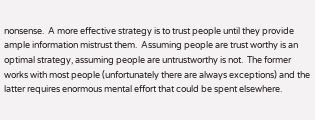nonsense.  A more effective strategy is to trust people until they provide ample information mistrust them.  Assuming people are trust worthy is an optimal strategy, assuming people are untrustworthy is not.  The former works with most people (unfortunately there are always exceptions) and the latter requires enormous mental effort that could be spent elsewhere.